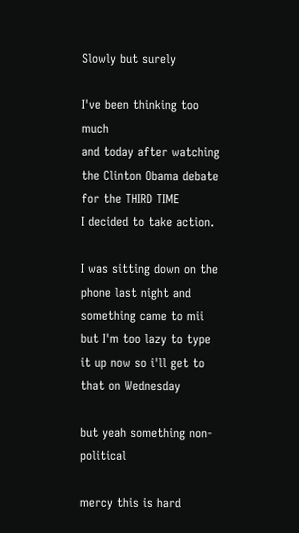Slowly but surely

I've been thinking too much
and today after watching the Clinton Obama debate for the THIRD TIME
I decided to take action.

I was sitting down on the phone last night and something came to mii but I'm too lazy to type it up now so i'll get to that on Wednesday

but yeah something non-political

mercy this is hard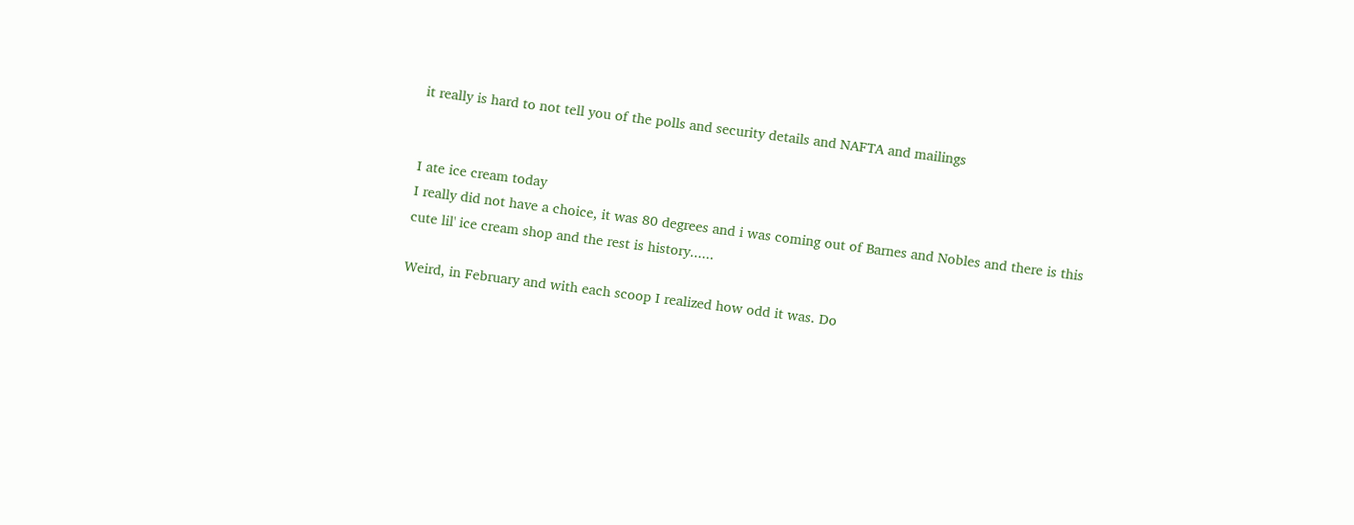it really is hard to not tell you of the polls and security details and NAFTA and mailings


I ate ice cream today
I really did not have a choice, it was 80 degrees and i was coming out of Barnes and Nobles and there is this cute lil' ice cream shop and the rest is history......

Weird, in February and with each scoop I realized how odd it was. Do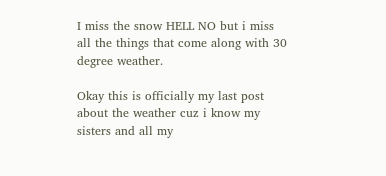I miss the snow HELL NO but i miss all the things that come along with 30 degree weather.

Okay this is officially my last post about the weather cuz i know my sisters and all my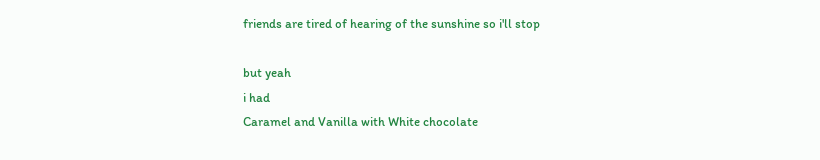friends are tired of hearing of the sunshine so i'll stop

but yeah
i had
Caramel and Vanilla with White chocolate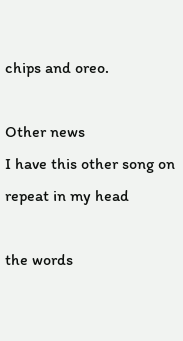chips and oreo.

Other news
I have this other song on repeat in my head

the words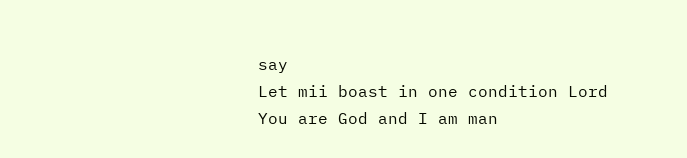say
Let mii boast in one condition Lord
You are God and I am man